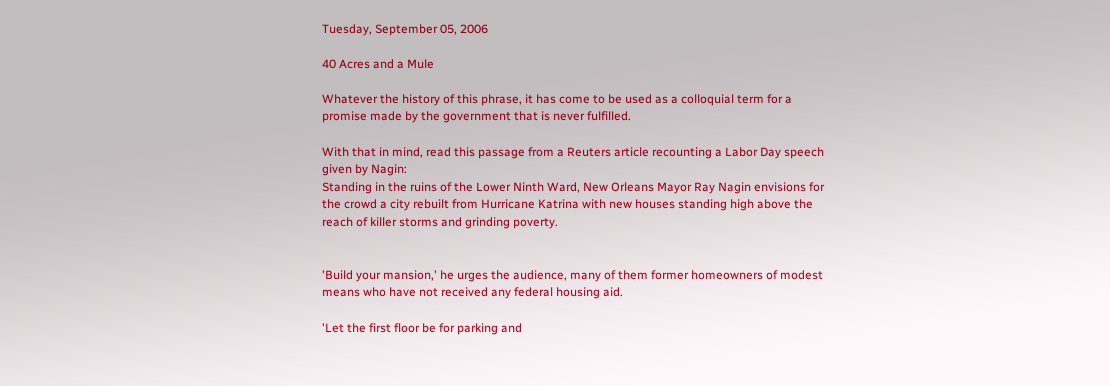Tuesday, September 05, 2006

40 Acres and a Mule

Whatever the history of this phrase, it has come to be used as a colloquial term for a promise made by the government that is never fulfilled.

With that in mind, read this passage from a Reuters article recounting a Labor Day speech given by Nagin:
Standing in the ruins of the Lower Ninth Ward, New Orleans Mayor Ray Nagin envisions for the crowd a city rebuilt from Hurricane Katrina with new houses standing high above the reach of killer storms and grinding poverty.


'Build your mansion,' he urges the audience, many of them former homeowners of modest means who have not received any federal housing aid.

'Let the first floor be for parking and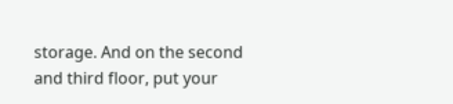storage. And on the second and third floor, put your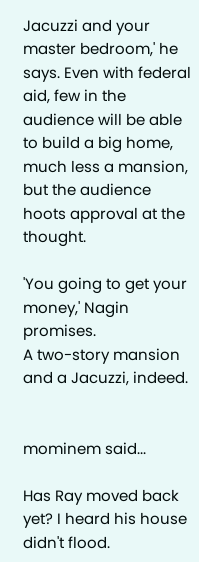Jacuzzi and your master bedroom,' he says. Even with federal aid, few in the audience will be able to build a big home, much less a mansion, but the audience hoots approval at the thought.

'You going to get your money,' Nagin promises.
A two-story mansion and a Jacuzzi, indeed.


mominem said...

Has Ray moved back yet? I heard his house didn't flood.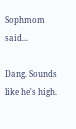Sophmom said...

Dang. Sounds like he's high.